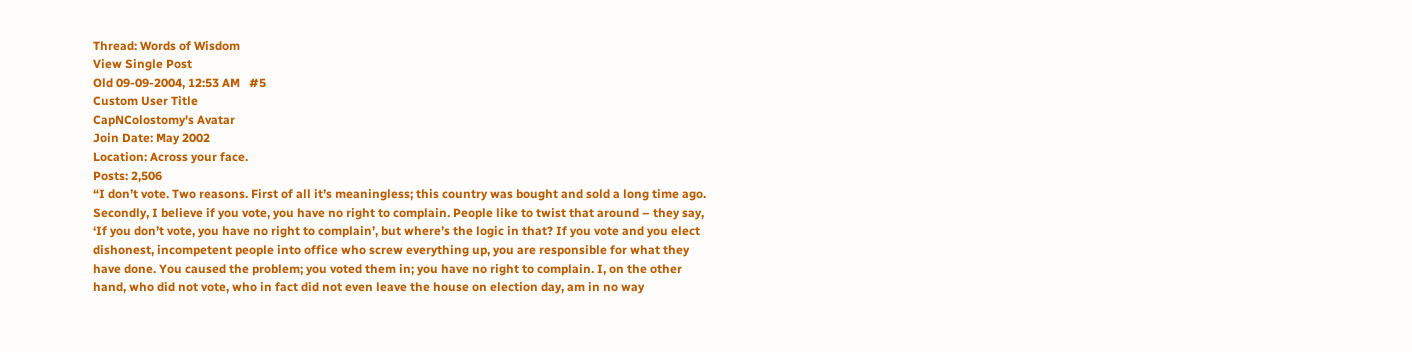Thread: Words of Wisdom
View Single Post
Old 09-09-2004, 12:53 AM   #5
Custom User Title
CapNColostomy's Avatar
Join Date: May 2002
Location: Across your face.
Posts: 2,506
“I don’t vote. Two reasons. First of all it’s meaningless; this country was bought and sold a long time ago. Secondly, I believe if you vote, you have no right to complain. People like to twist that around – they say, ‘If you don’t vote, you have no right to complain’, but where’s the logic in that? If you vote and you elect dishonest, incompetent people into office who screw everything up, you are responsible for what they have done. You caused the problem; you voted them in; you have no right to complain. I, on the other hand, who did not vote, who in fact did not even leave the house on election day, am in no way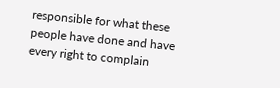responsible for what these people have done and have every right to complain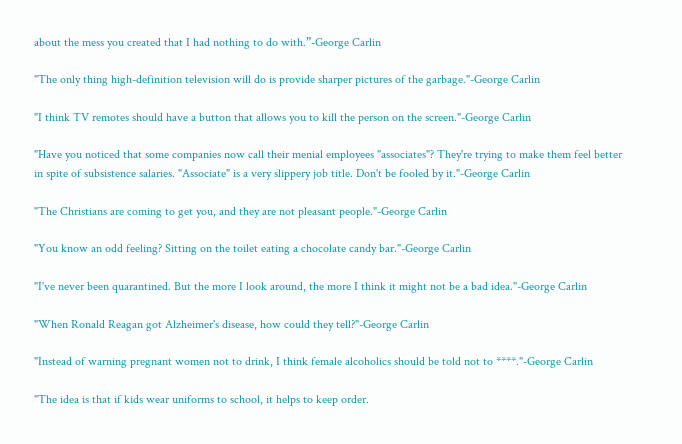about the mess you created that I had nothing to do with.”-George Carlin

"The only thing high-definition television will do is provide sharper pictures of the garbage."-George Carlin

"I think TV remotes should have a button that allows you to kill the person on the screen."-George Carlin

"Have you noticed that some companies now call their menial employees "associates"? They're trying to make them feel better in spite of subsistence salaries. "Associate" is a very slippery job title. Don't be fooled by it."-George Carlin

"The Christians are coming to get you, and they are not pleasant people."-George Carlin

"You know an odd feeling? Sitting on the toilet eating a chocolate candy bar."-George Carlin

"I've never been quarantined. But the more I look around, the more I think it might not be a bad idea."-George Carlin

"When Ronald Reagan got Alzheimer's disease, how could they tell?"-George Carlin

"Instead of warning pregnant women not to drink, I think female alcoholics should be told not to ****."-George Carlin

"The idea is that if kids wear uniforms to school, it helps to keep order.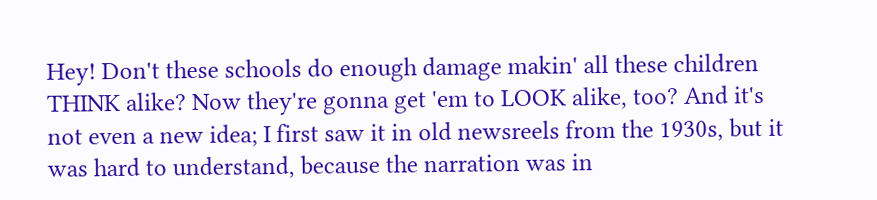Hey! Don't these schools do enough damage makin' all these children THINK alike? Now they're gonna get 'em to LOOK alike, too? And it's not even a new idea; I first saw it in old newsreels from the 1930s, but it was hard to understand, because the narration was in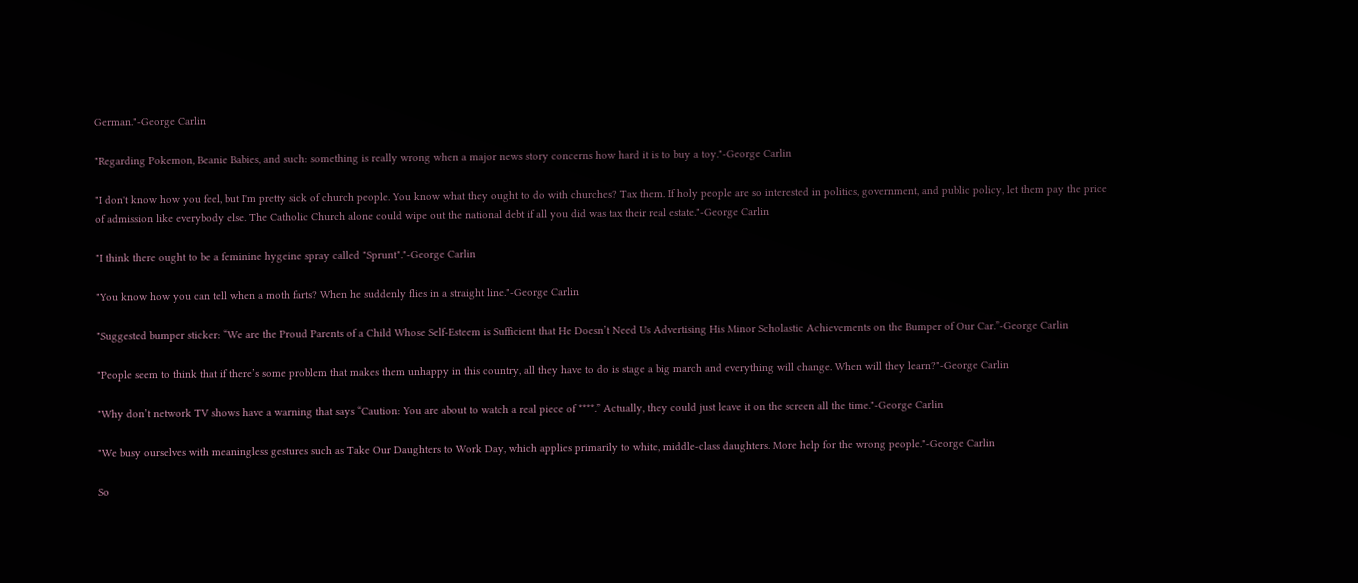German."-George Carlin

"Regarding Pokemon, Beanie Babies, and such: something is really wrong when a major news story concerns how hard it is to buy a toy."-George Carlin

"I don't know how you feel, but I'm pretty sick of church people. You know what they ought to do with churches? Tax them. If holy people are so interested in politics, government, and public policy, let them pay the price of admission like everybody else. The Catholic Church alone could wipe out the national debt if all you did was tax their real estate."-George Carlin

"I think there ought to be a feminine hygeine spray called "Sprunt"."-George Carlin

"You know how you can tell when a moth farts? When he suddenly flies in a straight line."-George Carlin

"Suggested bumper sticker: “We are the Proud Parents of a Child Whose Self-Esteem is Sufficient that He Doesn’t Need Us Advertising His Minor Scholastic Achievements on the Bumper of Our Car.”-George Carlin

"People seem to think that if there’s some problem that makes them unhappy in this country, all they have to do is stage a big march and everything will change. When will they learn?"-George Carlin

"Why don’t network TV shows have a warning that says “Caution: You are about to watch a real piece of ****.” Actually, they could just leave it on the screen all the time."-George Carlin

"We busy ourselves with meaningless gestures such as Take Our Daughters to Work Day, which applies primarily to white, middle-class daughters. More help for the wrong people."-George Carlin

So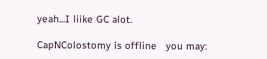yeah...I liike GC alot.

CapNColostomy is offline   you may: